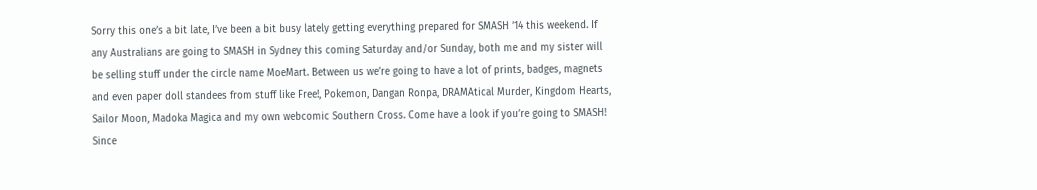Sorry this one’s a bit late, I’ve been a bit busy lately getting everything prepared for SMASH ’14 this weekend. If any Australians are going to SMASH in Sydney this coming Saturday and/or Sunday, both me and my sister will be selling stuff under the circle name MoeMart. Between us we’re going to have a lot of prints, badges, magnets and even paper doll standees from stuff like Free!, Pokemon, Dangan Ronpa, DRAMAtical Murder, Kingdom Hearts,  Sailor Moon, Madoka Magica and my own webcomic Southern Cross. Come have a look if you’re going to SMASH!
Since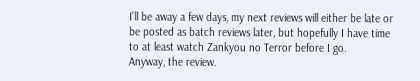I’ll be away a few days, my next reviews will either be late or be posted as batch reviews later, but hopefully I have time to at least watch Zankyou no Terror before I go.
Anyway, the review.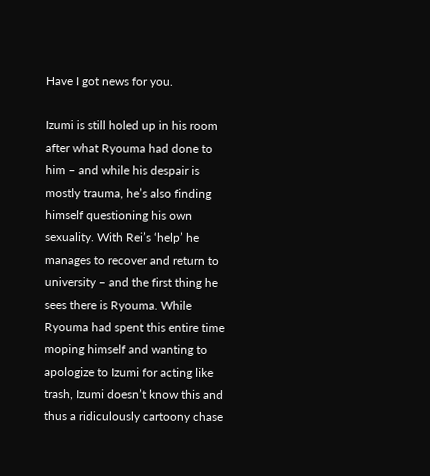Have I got news for you.

Izumi is still holed up in his room after what Ryouma had done to him – and while his despair is mostly trauma, he’s also finding himself questioning his own sexuality. With Rei’s ‘help’ he manages to recover and return to university – and the first thing he sees there is Ryouma. While Ryouma had spent this entire time moping himself and wanting to apologize to Izumi for acting like trash, Izumi doesn’t know this and thus a ridiculously cartoony chase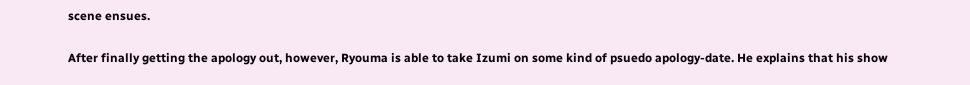scene ensues.

After finally getting the apology out, however, Ryouma is able to take Izumi on some kind of psuedo apology-date. He explains that his show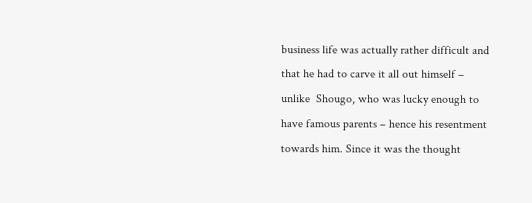business life was actually rather difficult and that he had to carve it all out himself – unlike  Shougo, who was lucky enough to have famous parents – hence his resentment towards him. Since it was the thought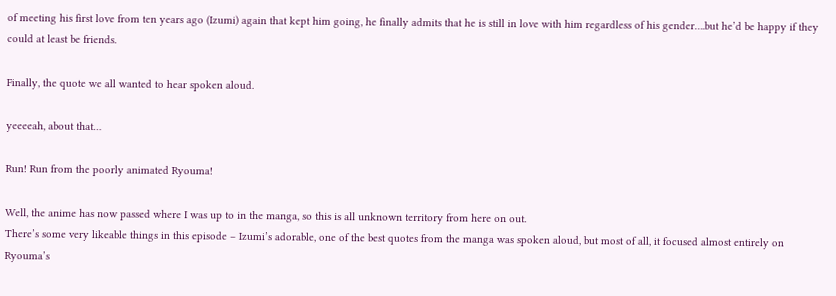of meeting his first love from ten years ago (Izumi) again that kept him going, he finally admits that he is still in love with him regardless of his gender….but he’d be happy if they could at least be friends.

Finally, the quote we all wanted to hear spoken aloud.

yeeeeah, about that…

Run! Run from the poorly animated Ryouma!

Well, the anime has now passed where I was up to in the manga, so this is all unknown territory from here on out.
There’s some very likeable things in this episode – Izumi’s adorable, one of the best quotes from the manga was spoken aloud, but most of all, it focused almost entirely on Ryouma’s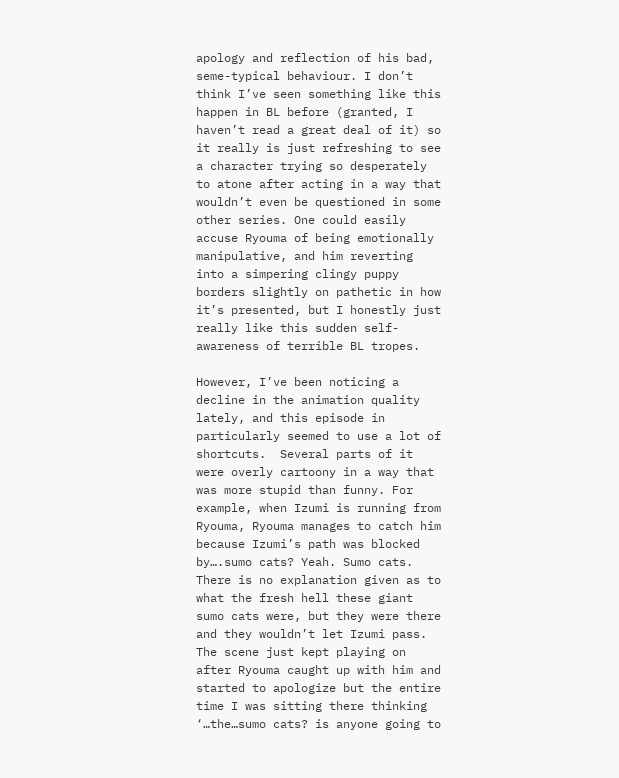apology and reflection of his bad, seme-typical behaviour. I don’t think I’ve seen something like this happen in BL before (granted, I haven’t read a great deal of it) so it really is just refreshing to see a character trying so desperately to atone after acting in a way that wouldn’t even be questioned in some other series. One could easily accuse Ryouma of being emotionally manipulative, and him reverting into a simpering clingy puppy borders slightly on pathetic in how it’s presented, but I honestly just really like this sudden self-awareness of terrible BL tropes.

However, I’ve been noticing a decline in the animation quality lately, and this episode in particularly seemed to use a lot of shortcuts.  Several parts of it were overly cartoony in a way that was more stupid than funny. For example, when Izumi is running from Ryouma, Ryouma manages to catch him because Izumi’s path was blocked by….sumo cats? Yeah. Sumo cats. There is no explanation given as to what the fresh hell these giant sumo cats were, but they were there and they wouldn’t let Izumi pass. The scene just kept playing on after Ryouma caught up with him and started to apologize but the entire time I was sitting there thinking ‘…the…sumo cats? is anyone going to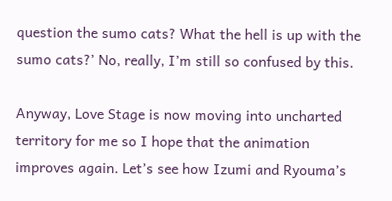question the sumo cats? What the hell is up with the sumo cats?’ No, really, I’m still so confused by this.

Anyway, Love Stage is now moving into uncharted territory for me so I hope that the animation improves again. Let’s see how Izumi and Ryouma’s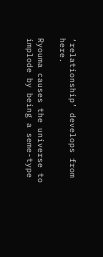‘relationship’ develops from here.

Ryouma causes the universe to implode by being a seme-type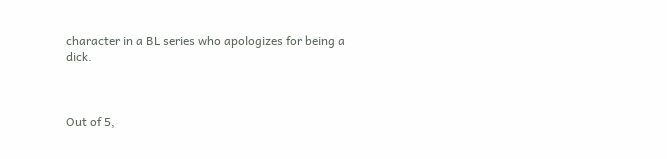character in a BL series who apologizes for being a dick.



Out of 5,